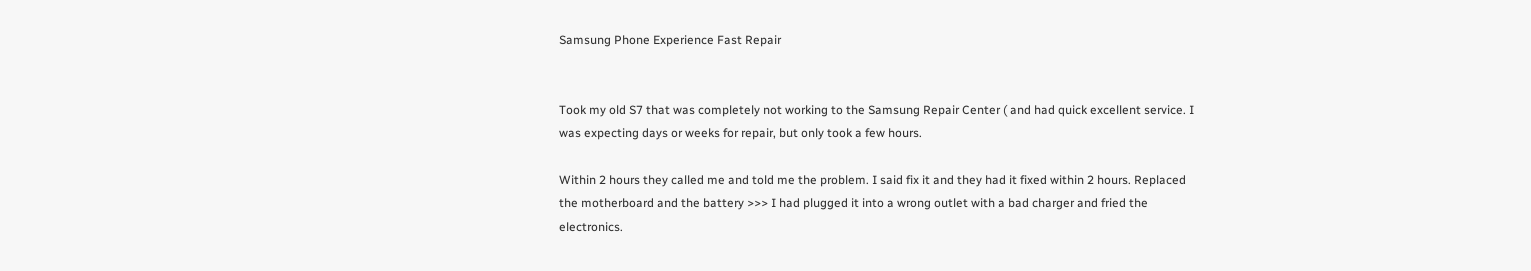Samsung Phone Experience Fast Repair


Took my old S7 that was completely not working to the Samsung Repair Center ( and had quick excellent service. I was expecting days or weeks for repair, but only took a few hours.

Within 2 hours they called me and told me the problem. I said fix it and they had it fixed within 2 hours. Replaced the motherboard and the battery >>> I had plugged it into a wrong outlet with a bad charger and fried the electronics.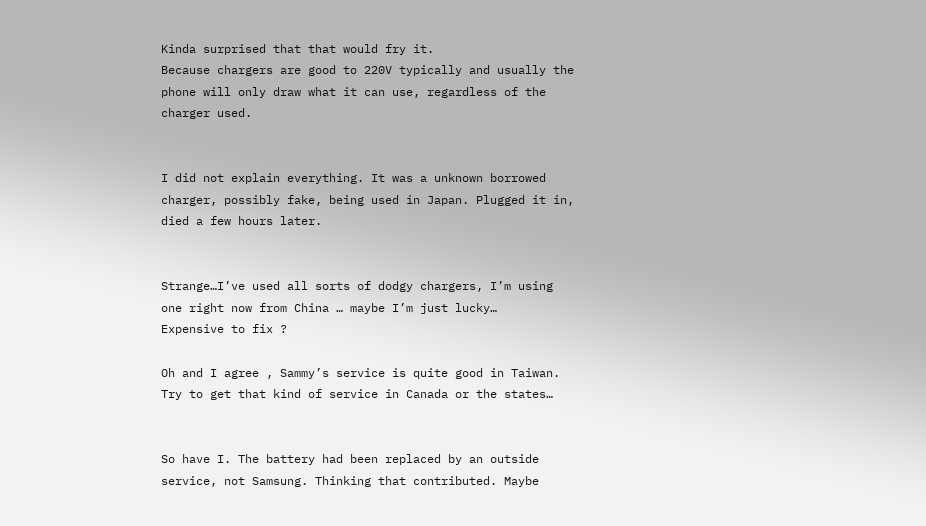Kinda surprised that that would fry it.
Because chargers are good to 220V typically and usually the phone will only draw what it can use, regardless of the charger used.


I did not explain everything. It was a unknown borrowed charger, possibly fake, being used in Japan. Plugged it in, died a few hours later.


Strange…I’ve used all sorts of dodgy chargers, I’m using one right now from China … maybe I’m just lucky…
Expensive to fix ?

Oh and I agree , Sammy’s service is quite good in Taiwan. Try to get that kind of service in Canada or the states…


So have I. The battery had been replaced by an outside service, not Samsung. Thinking that contributed. Maybe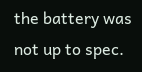the battery was not up to spec.